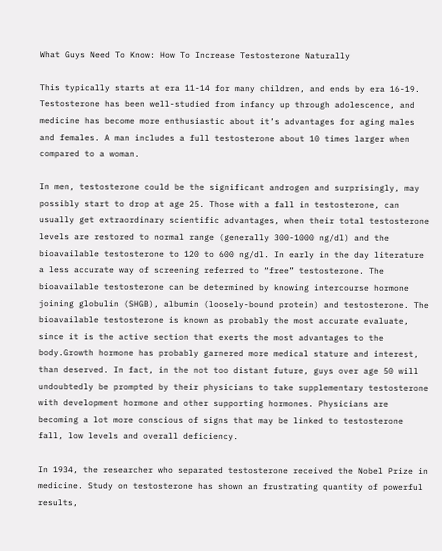What Guys Need To Know: How To Increase Testosterone Naturally

This typically starts at era 11-14 for many children, and ends by era 16-19. Testosterone has been well-studied from infancy up through adolescence, and medicine has become more enthusiastic about it’s advantages for aging males and females. A man includes a full testosterone about 10 times larger when compared to a woman.

In men, testosterone could be the significant androgen and surprisingly, may possibly start to drop at age 25. Those with a fall in testosterone, can usually get extraordinary scientific advantages, when their total testosterone levels are restored to normal range (generally 300-1000 ng/dl) and the bioavailable testosterone to 120 to 600 ng/dl. In early in the day literature a less accurate way of screening referred to “free” testosterone. The bioavailable testosterone can be determined by knowing intercourse hormone joining globulin (SHGB), albumin (loosely-bound protein) and testosterone. The bioavailable testosterone is known as probably the most accurate evaluate, since it is the active section that exerts the most advantages to the body.Growth hormone has probably garnered more medical stature and interest, than deserved. In fact, in the not too distant future, guys over age 50 will undoubtedly be prompted by their physicians to take supplementary testosterone with development hormone and other supporting hormones. Physicians are becoming a lot more conscious of signs that may be linked to testosterone fall, low levels and overall deficiency.

In 1934, the researcher who separated testosterone received the Nobel Prize in medicine. Study on testosterone has shown an frustrating quantity of powerful results,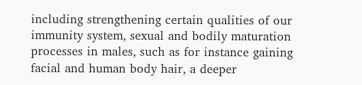including strengthening certain qualities of our immunity system, sexual and bodily maturation processes in males, such as for instance gaining facial and human body hair, a deeper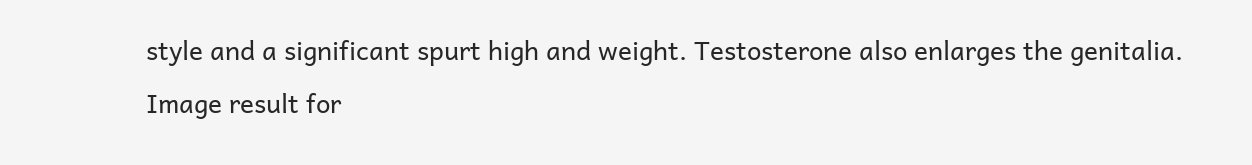style and a significant spurt high and weight. Testosterone also enlarges the genitalia.
Image result for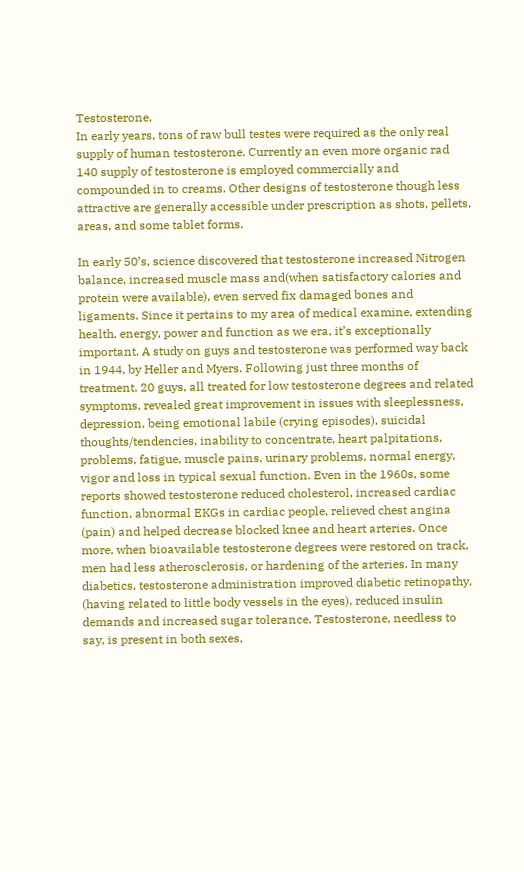Testosterone,
In early years, tons of raw bull testes were required as the only real supply of human testosterone. Currently an even more organic rad 140 supply of testosterone is employed commercially and compounded in to creams. Other designs of testosterone though less attractive are generally accessible under prescription as shots, pellets, areas, and some tablet forms.

In early 50’s, science discovered that testosterone increased Nitrogen balance, increased muscle mass and(when satisfactory calories and protein were available), even served fix damaged bones and ligaments. Since it pertains to my area of medical examine, extending health, energy, power and function as we era, it’s exceptionally important. A study on guys and testosterone was performed way back in 1944, by Heller and Myers. Following just three months of treatment, 20 guys, all treated for low testosterone degrees and related symptoms, revealed great improvement in issues with sleeplessness, depression, being emotional labile (crying episodes), suicidal thoughts/tendencies, inability to concentrate, heart palpitations, problems, fatigue, muscle pains, urinary problems, normal energy, vigor and loss in typical sexual function. Even in the 1960s, some reports showed testosterone reduced cholesterol, increased cardiac function, abnormal EKGs in cardiac people, relieved chest angina (pain) and helped decrease blocked knee and heart arteries. Once more, when bioavailable testosterone degrees were restored on track, men had less atherosclerosis, or hardening of the arteries. In many diabetics, testosterone administration improved diabetic retinopathy, (having related to little body vessels in the eyes), reduced insulin demands and increased sugar tolerance. Testosterone, needless to say, is present in both sexes,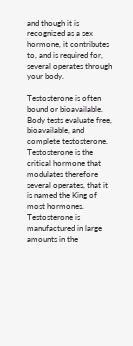and though it is recognized as a sex hormone, it contributes to, and is required for, several operates through your body.

Testosterone is often bound or bioavailable. Body tests evaluate free, bioavailable, and complete testosterone. Testosterone is the critical hormone that modulates therefore several operates, that it is named the King of most hormones. Testosterone is manufactured in large amounts in the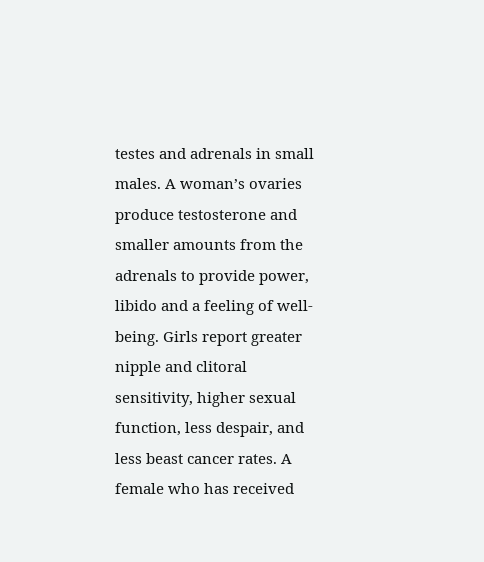testes and adrenals in small males. A woman’s ovaries produce testosterone and smaller amounts from the adrenals to provide power, libido and a feeling of well-being. Girls report greater nipple and clitoral sensitivity, higher sexual function, less despair, and less beast cancer rates. A female who has received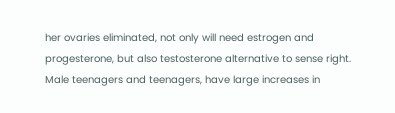her ovaries eliminated, not only will need estrogen and progesterone, but also testosterone alternative to sense right. Male teenagers and teenagers, have large increases in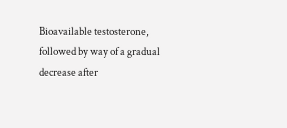Bioavailable testosterone, followed by way of a gradual decrease after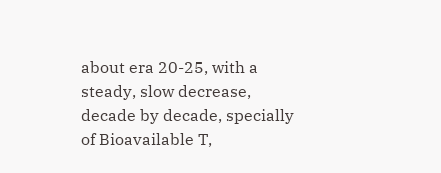about era 20-25, with a steady, slow decrease, decade by decade, specially of Bioavailable T,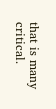that is many critical.